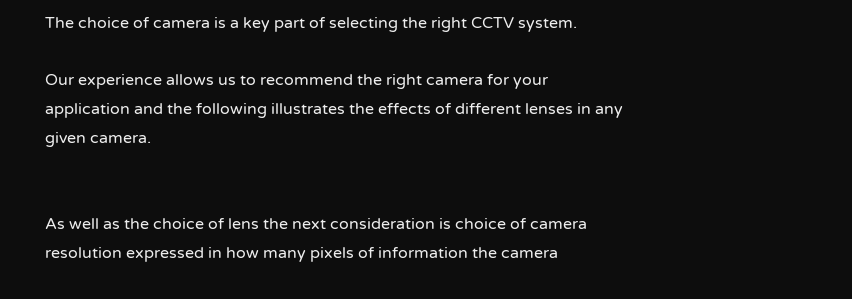The choice of camera is a key part of selecting the right CCTV system.

Our experience allows us to recommend the right camera for your application and the following illustrates the effects of different lenses in any given camera.


As well as the choice of lens the next consideration is choice of camera resolution expressed in how many pixels of information the camera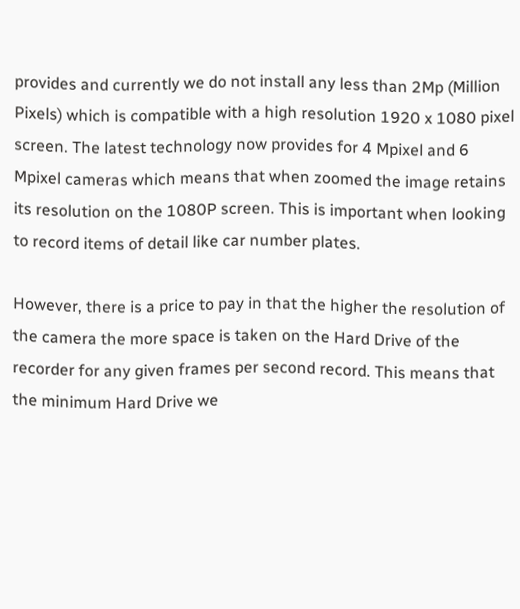provides and currently we do not install any less than 2Mp (Million Pixels) which is compatible with a high resolution 1920 x 1080 pixel screen. The latest technology now provides for 4 Mpixel and 6 Mpixel cameras which means that when zoomed the image retains its resolution on the 1080P screen. This is important when looking to record items of detail like car number plates.

However, there is a price to pay in that the higher the resolution of the camera the more space is taken on the Hard Drive of the recorder for any given frames per second record. This means that the minimum Hard Drive we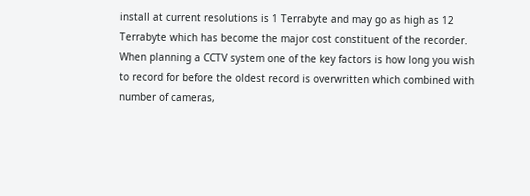install at current resolutions is 1 Terrabyte and may go as high as 12 Terrabyte which has become the major cost constituent of the recorder. When planning a CCTV system one of the key factors is how long you wish to record for before the oldest record is overwritten which combined with number of cameras,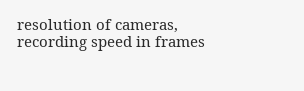resolution of cameras, recording speed in frames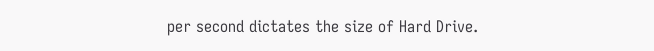per second dictates the size of Hard Drive.